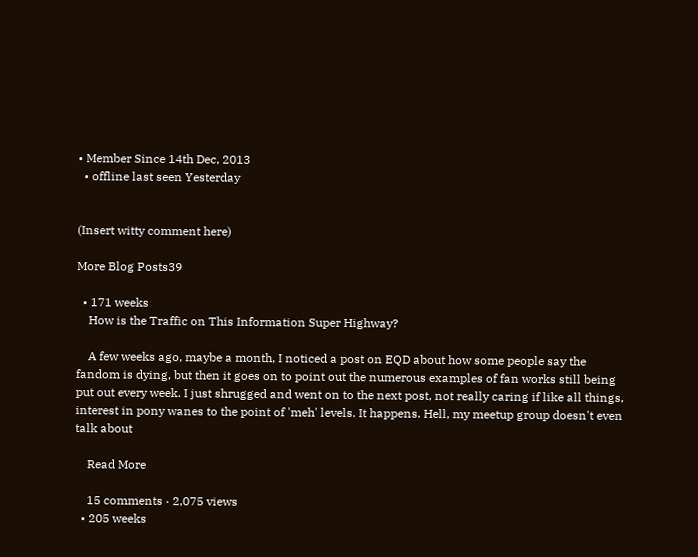• Member Since 14th Dec, 2013
  • offline last seen Yesterday


(Insert witty comment here)

More Blog Posts39

  • 171 weeks
    How is the Traffic on This Information Super Highway?

    A few weeks ago, maybe a month, I noticed a post on EQD about how some people say the fandom is dying, but then it goes on to point out the numerous examples of fan works still being put out every week. I just shrugged and went on to the next post, not really caring if like all things, interest in pony wanes to the point of 'meh' levels. It happens. Hell, my meetup group doesn't even talk about

    Read More

    15 comments · 2,075 views
  • 205 weeks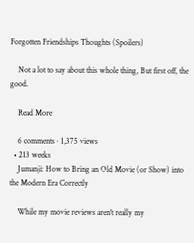Forgotten Friendships Thoughts (Spoilers)

    Not a lot to say about this whole thing, But first off, the good.

    Read More

    6 comments · 1,375 views
  • 213 weeks
    Jumanji: How to Bring an Old Movie (or Show) into the Modern Era Correctly

    While my movie reviews aren't really my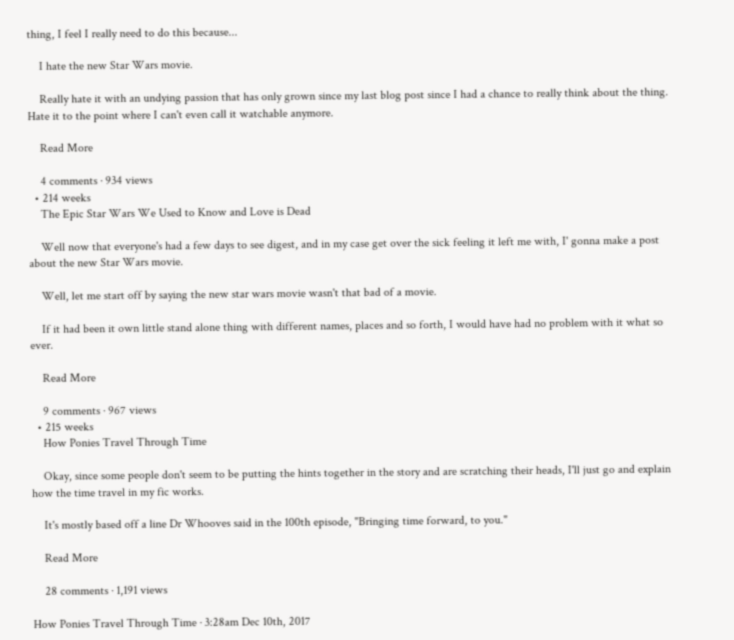thing, I feel I really need to do this because...

    I hate the new Star Wars movie.

    Really hate it with an undying passion that has only grown since my last blog post since I had a chance to really think about the thing. Hate it to the point where I can't even call it watchable anymore.

    Read More

    4 comments · 934 views
  • 214 weeks
    The Epic Star Wars We Used to Know and Love is Dead

    Well now that everyone's had a few days to see digest, and in my case get over the sick feeling it left me with, I' gonna make a post about the new Star Wars movie.

    Well, let me start off by saying the new star wars movie wasn't that bad of a movie.

    If it had been it own little stand alone thing with different names, places and so forth, I would have had no problem with it what so ever.

    Read More

    9 comments · 967 views
  • 215 weeks
    How Ponies Travel Through Time

    Okay, since some people don't seem to be putting the hints together in the story and are scratching their heads, I'll just go and explain how the time travel in my fic works.

    It's mostly based off a line Dr Whooves said in the 100th episode, "Bringing time forward, to you."

    Read More

    28 comments · 1,191 views

How Ponies Travel Through Time · 3:28am Dec 10th, 2017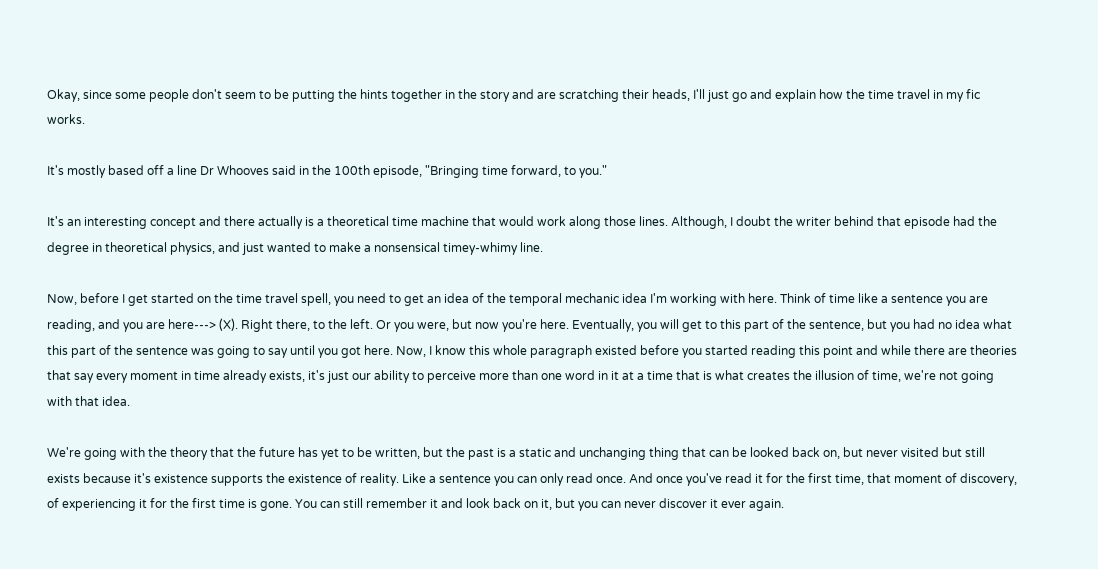Okay, since some people don't seem to be putting the hints together in the story and are scratching their heads, I'll just go and explain how the time travel in my fic works.

It's mostly based off a line Dr Whooves said in the 100th episode, "Bringing time forward, to you."

It's an interesting concept and there actually is a theoretical time machine that would work along those lines. Although, I doubt the writer behind that episode had the degree in theoretical physics, and just wanted to make a nonsensical timey-whimy line.

Now, before I get started on the time travel spell, you need to get an idea of the temporal mechanic idea I'm working with here. Think of time like a sentence you are reading, and you are here---> (X). Right there, to the left. Or you were, but now you're here. Eventually, you will get to this part of the sentence, but you had no idea what this part of the sentence was going to say until you got here. Now, I know this whole paragraph existed before you started reading this point and while there are theories that say every moment in time already exists, it's just our ability to perceive more than one word in it at a time that is what creates the illusion of time, we're not going with that idea.

We're going with the theory that the future has yet to be written, but the past is a static and unchanging thing that can be looked back on, but never visited but still exists because it's existence supports the existence of reality. Like a sentence you can only read once. And once you've read it for the first time, that moment of discovery, of experiencing it for the first time is gone. You can still remember it and look back on it, but you can never discover it ever again.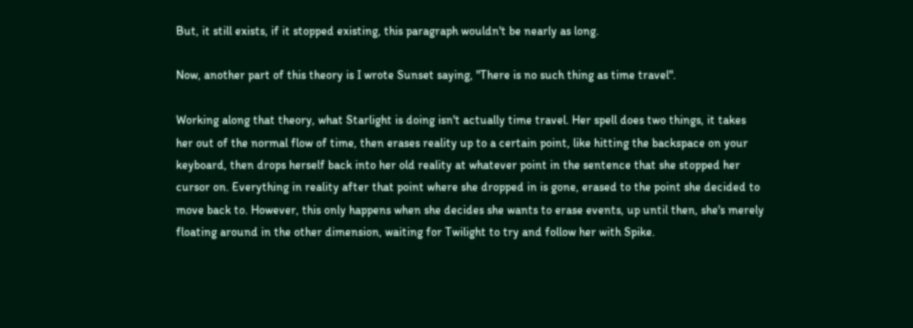But, it still exists, if it stopped existing, this paragraph wouldn't be nearly as long.

Now, another part of this theory is I wrote Sunset saying, "There is no such thing as time travel".

Working along that theory, what Starlight is doing isn't actually time travel. Her spell does two things, it takes her out of the normal flow of time, then erases reality up to a certain point, like hitting the backspace on your keyboard, then drops herself back into her old reality at whatever point in the sentence that she stopped her cursor on. Everything in reality after that point where she dropped in is gone, erased to the point she decided to move back to. However, this only happens when she decides she wants to erase events, up until then, she's merely floating around in the other dimension, waiting for Twilight to try and follow her with Spike.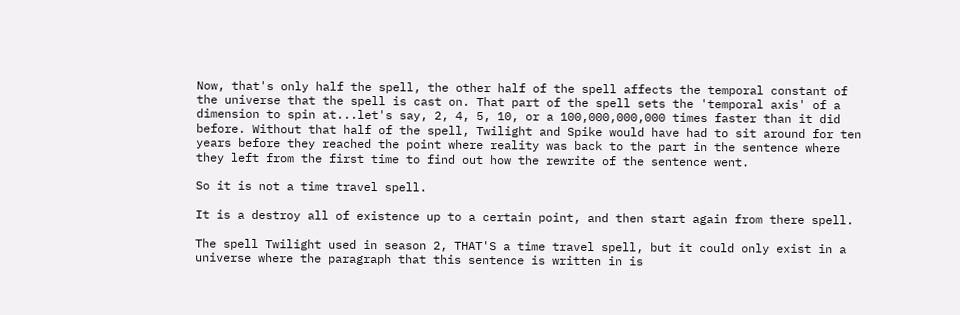Now, that's only half the spell, the other half of the spell affects the temporal constant of the universe that the spell is cast on. That part of the spell sets the 'temporal axis' of a dimension to spin at...let's say, 2, 4, 5, 10, or a 100,000,000,000 times faster than it did before. Without that half of the spell, Twilight and Spike would have had to sit around for ten years before they reached the point where reality was back to the part in the sentence where they left from the first time to find out how the rewrite of the sentence went.

So it is not a time travel spell.

It is a destroy all of existence up to a certain point, and then start again from there spell.

The spell Twilight used in season 2, THAT'S a time travel spell, but it could only exist in a universe where the paragraph that this sentence is written in is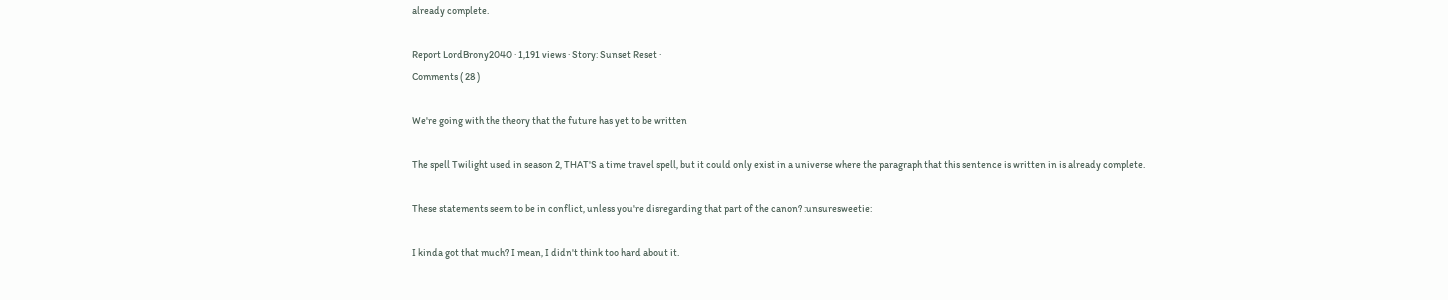already complete.

Report LordBrony2040 · 1,191 views · Story: Sunset Reset ·
Comments ( 28 )

We're going with the theory that the future has yet to be written

The spell Twilight used in season 2, THAT'S a time travel spell, but it could only exist in a universe where the paragraph that this sentence is written in is already complete.

These statements seem to be in conflict, unless you're disregarding that part of the canon? :unsuresweetie:

I kinda got that much? I mean, I didn't think too hard about it.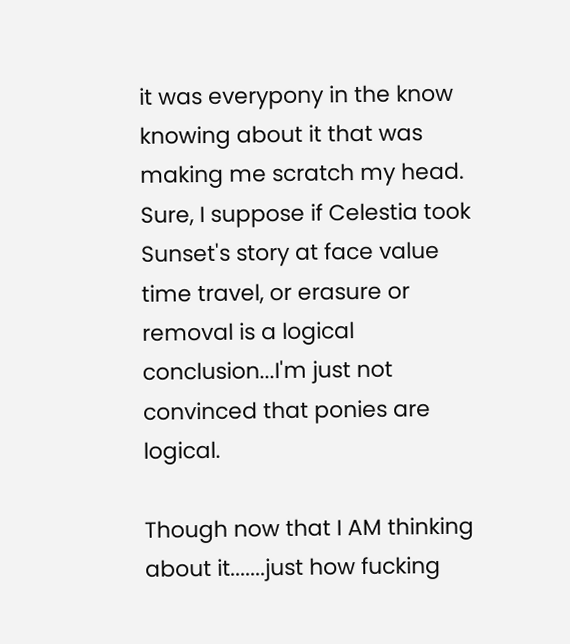it was everypony in the know knowing about it that was making me scratch my head. Sure, I suppose if Celestia took Sunset's story at face value time travel, or erasure or removal is a logical conclusion...I'm just not convinced that ponies are logical.

Though now that I AM thinking about it.......just how fucking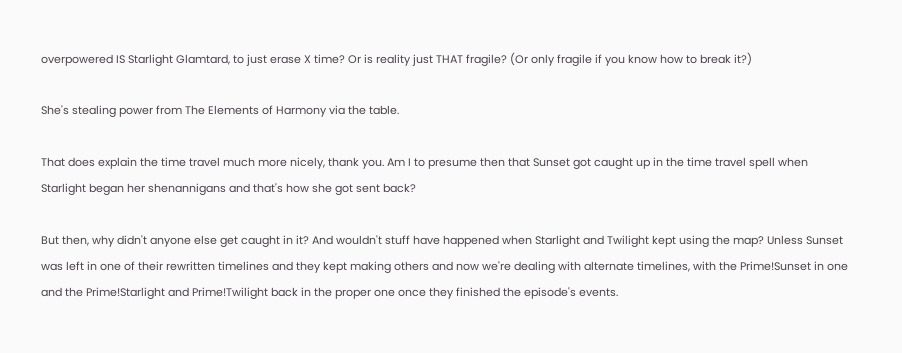overpowered IS Starlight Glamtard, to just erase X time? Or is reality just THAT fragile? (Or only fragile if you know how to break it?)

She's stealing power from The Elements of Harmony via the table.

That does explain the time travel much more nicely, thank you. Am I to presume then that Sunset got caught up in the time travel spell when Starlight began her shenannigans and that's how she got sent back?

But then, why didn't anyone else get caught in it? And wouldn't stuff have happened when Starlight and Twilight kept using the map? Unless Sunset was left in one of their rewritten timelines and they kept making others and now we're dealing with alternate timelines, with the Prime!Sunset in one and the Prime!Starlight and Prime!Twilight back in the proper one once they finished the episode's events.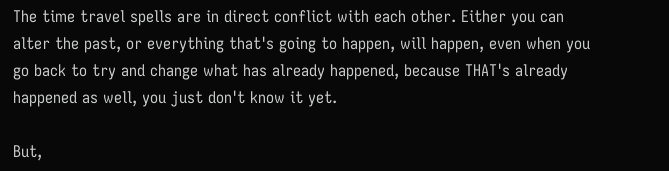The time travel spells are in direct conflict with each other. Either you can alter the past, or everything that's going to happen, will happen, even when you go back to try and change what has already happened, because THAT's already happened as well, you just don't know it yet.

But,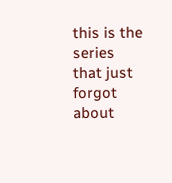this is the series that just forgot about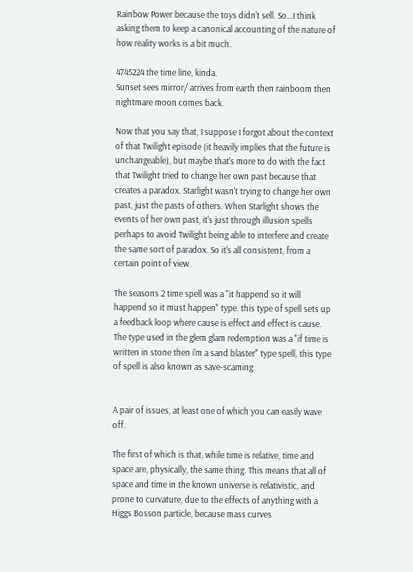Rainbow Power because the toys didn't sell. So...I think asking them to keep a canonical accounting of the nature of how reality works is a bit much.

4745224 the time line, kinda.
Sunset sees mirror/ arrives from earth then rainboom then nightmare moon comes back.

Now that you say that, I suppose I forgot about the context of that Twilight episode (it heavily implies that the future is unchangeable), but maybe that's more to do with the fact that Twilight tried to change her own past because that creates a paradox. Starlight wasn't trying to change her own past, just the pasts of others. When Starlight shows the events of her own past, it's just through illusion spells perhaps to avoid Twilight being able to interfere and create the same sort of paradox. So it's all consistent, from a certain point of view.

The seasons 2 time spell was a "it happend so it will happend so it must happen" type. this type of spell sets up a feedback loop where cause is effect and effect is cause. The type used in the glem glam redemption was a "if time is written in stone then i'm a sand blaster" type spell, this type of spell is also known as save-scaming.


A pair of issues, at least one of which you can easily wave off.

The first of which is that, while time is relative, time and space are, physically, the same thing. This means that all of space and time in the known universe is relativistic, and prone to curvature, due to the effects of anything with a Higgs Bosson particle, because mass curves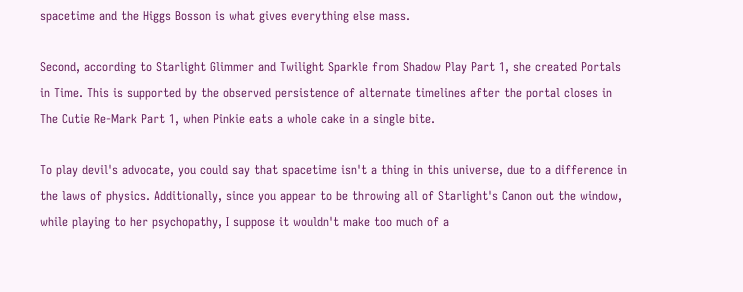spacetime and the Higgs Bosson is what gives everything else mass.

Second, according to Starlight Glimmer and Twilight Sparkle from Shadow Play Part 1, she created Portals in Time. This is supported by the observed persistence of alternate timelines after the portal closes in The Cutie Re-Mark Part 1, when Pinkie eats a whole cake in a single bite.

To play devil's advocate, you could say that spacetime isn't a thing in this universe, due to a difference in the laws of physics. Additionally, since you appear to be throwing all of Starlight's Canon out the window, while playing to her psychopathy, I suppose it wouldn't make too much of a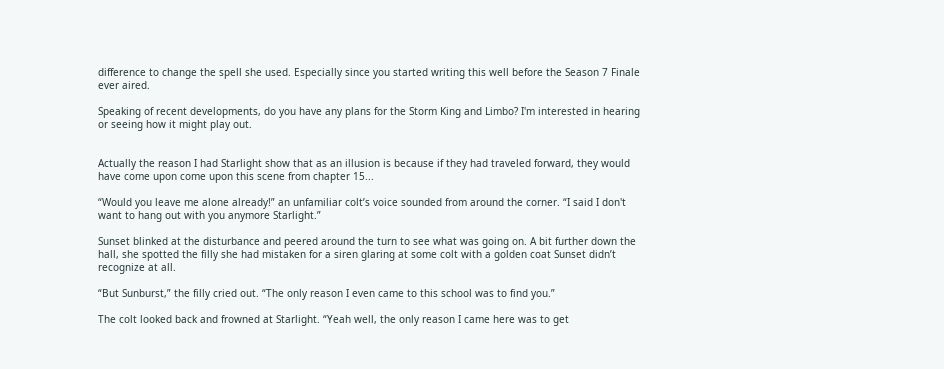difference to change the spell she used. Especially since you started writing this well before the Season 7 Finale ever aired.

Speaking of recent developments, do you have any plans for the Storm King and Limbo? I'm interested in hearing or seeing how it might play out.


Actually the reason I had Starlight show that as an illusion is because if they had traveled forward, they would have come upon come upon this scene from chapter 15...

“Would you leave me alone already!” an unfamiliar colt’s voice sounded from around the corner. “I said I don't want to hang out with you anymore Starlight.”

Sunset blinked at the disturbance and peered around the turn to see what was going on. A bit further down the hall, she spotted the filly she had mistaken for a siren glaring at some colt with a golden coat Sunset didn’t recognize at all.

“But Sunburst,” the filly cried out. “The only reason I even came to this school was to find you.”

The colt looked back and frowned at Starlight. “Yeah well, the only reason I came here was to get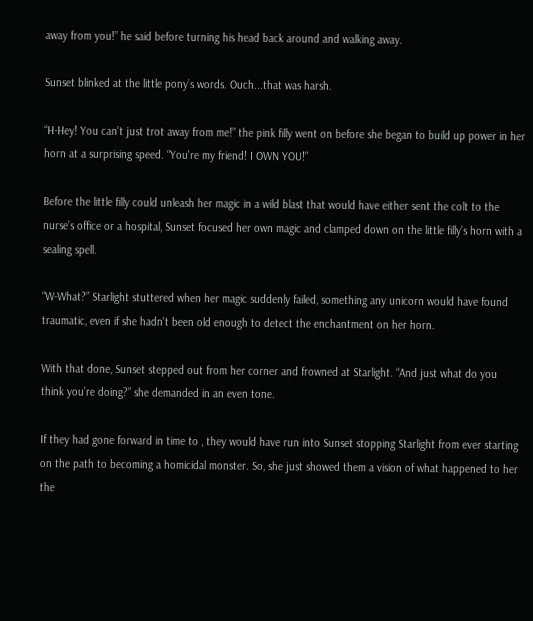away from you!” he said before turning his head back around and walking away.

Sunset blinked at the little pony’s words. Ouch...that was harsh.

“H-Hey! You can’t just trot away from me!” the pink filly went on before she began to build up power in her horn at a surprising speed. “You're my friend! I OWN YOU!”

Before the little filly could unleash her magic in a wild blast that would have either sent the colt to the nurse’s office or a hospital, Sunset focused her own magic and clamped down on the little filly’s horn with a sealing spell.

“W-What?” Starlight stuttered when her magic suddenly failed, something any unicorn would have found traumatic, even if she hadn't been old enough to detect the enchantment on her horn.

With that done, Sunset stepped out from her corner and frowned at Starlight. “And just what do you think you’re doing?” she demanded in an even tone.

If they had gone forward in time to , they would have run into Sunset stopping Starlight from ever starting on the path to becoming a homicidal monster. So, she just showed them a vision of what happened to her the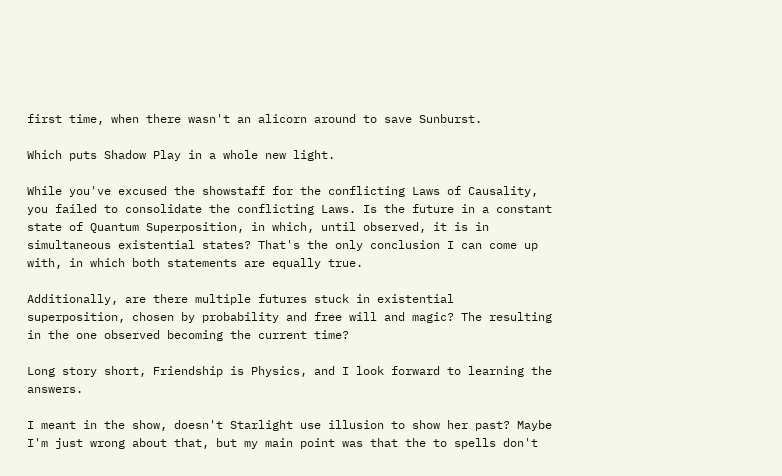first time, when there wasn't an alicorn around to save Sunburst.

Which puts Shadow Play in a whole new light.

While you've excused the showstaff for the conflicting Laws of Causality, you failed to consolidate the conflicting Laws. Is the future in a constant state of Quantum Superposition, in which, until observed, it is in simultaneous existential states? That's the only conclusion I can come up with, in which both statements are equally true.

Additionally, are there multiple futures stuck in existential superposition, chosen by probability and free will and magic? The resulting in the one observed becoming the current time?

Long story short, Friendship is Physics, and I look forward to learning the answers.

I meant in the show, doesn't Starlight use illusion to show her past? Maybe I'm just wrong about that, but my main point was that the to spells don't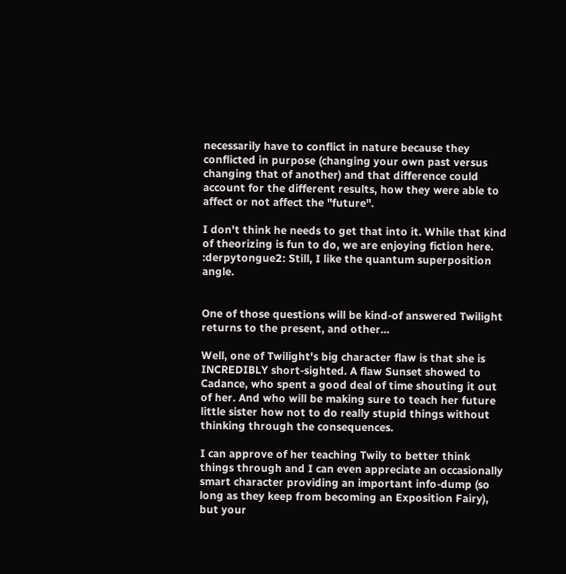necessarily have to conflict in nature because they conflicted in purpose (changing your own past versus changing that of another) and that difference could account for the different results, how they were able to affect or not affect the "future".

I don't think he needs to get that into it. While that kind of theorizing is fun to do, we are enjoying fiction here. :derpytongue2: Still, I like the quantum superposition angle.


One of those questions will be kind-of answered Twilight returns to the present, and other...

Well, one of Twilight's big character flaw is that she is INCREDIBLY short-sighted. A flaw Sunset showed to Cadance, who spent a good deal of time shouting it out of her. And who will be making sure to teach her future little sister how not to do really stupid things without thinking through the consequences.

I can approve of her teaching Twily to better think things through and I can even appreciate an occasionally smart character providing an important info-dump (so long as they keep from becoming an Exposition Fairy), but your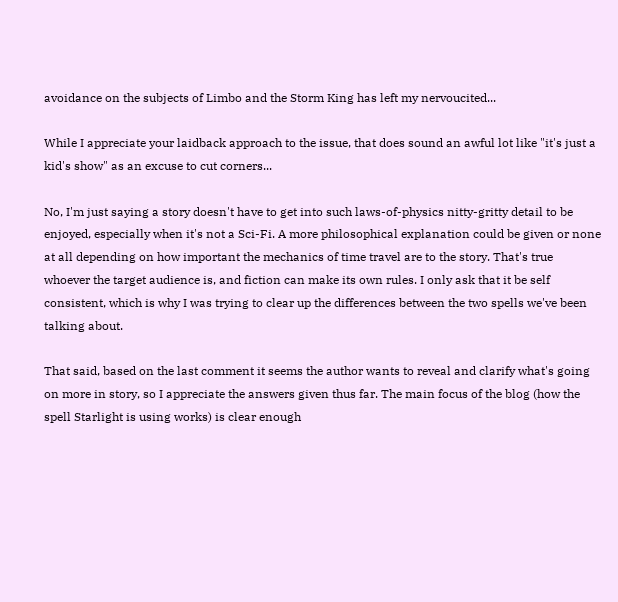avoidance on the subjects of Limbo and the Storm King has left my nervoucited...

While I appreciate your laidback approach to the issue, that does sound an awful lot like "it's just a kid's show" as an excuse to cut corners...

No, I'm just saying a story doesn't have to get into such laws-of-physics nitty-gritty detail to be enjoyed, especially when it's not a Sci-Fi. A more philosophical explanation could be given or none at all depending on how important the mechanics of time travel are to the story. That's true whoever the target audience is, and fiction can make its own rules. I only ask that it be self consistent, which is why I was trying to clear up the differences between the two spells we've been talking about.

That said, based on the last comment it seems the author wants to reveal and clarify what's going on more in story, so I appreciate the answers given thus far. The main focus of the blog (how the spell Starlight is using works) is clear enough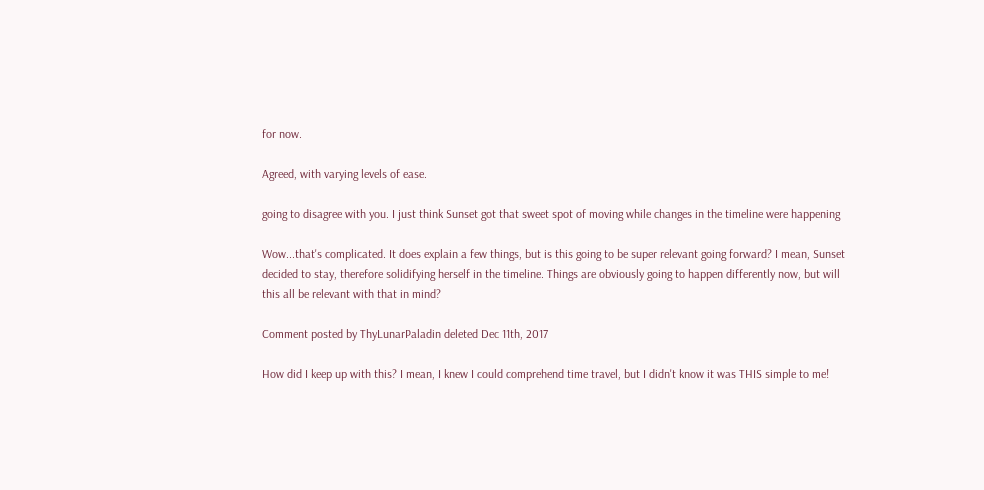for now.

Agreed, with varying levels of ease.

going to disagree with you. I just think Sunset got that sweet spot of moving while changes in the timeline were happening

Wow...that's complicated. It does explain a few things, but is this going to be super relevant going forward? I mean, Sunset decided to stay, therefore solidifying herself in the timeline. Things are obviously going to happen differently now, but will this all be relevant with that in mind?

Comment posted by ThyLunarPaladin deleted Dec 11th, 2017

How did I keep up with this? I mean, I knew I could comprehend time travel, but I didn't know it was THIS simple to me!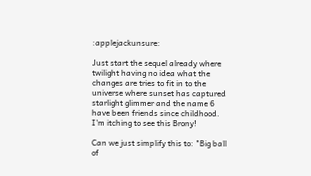:applejackunsure:

Just start the sequel already where twilight having no idea what the changes are tries to fit in to the universe where sunset has captured starlight glimmer and the name 6 have been friends since childhood.
I'm itching to see this Brony!

Can we just simplify this to: "Big ball of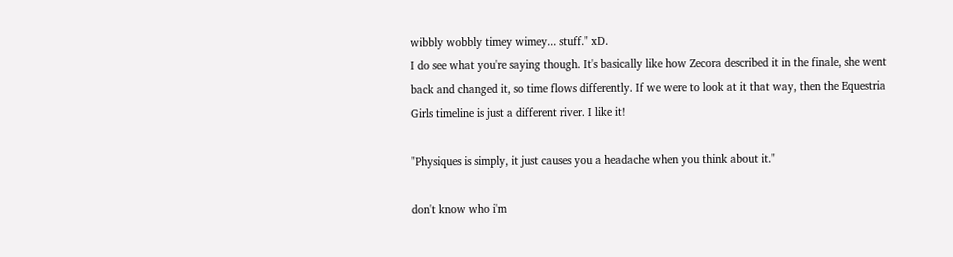wibbly wobbly timey wimey... stuff." xD.
I do see what you're saying though. It's basically like how Zecora described it in the finale, she went back and changed it, so time flows differently. If we were to look at it that way, then the Equestria Girls timeline is just a different river. I like it!

"Physiques is simply, it just causes you a headache when you think about it."

don't know who i'm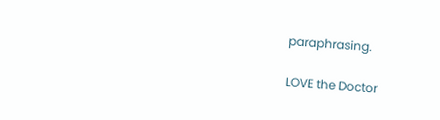paraphrasing.

LOVE the Doctor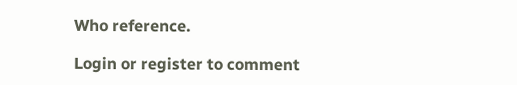Who reference.

Login or register to comment